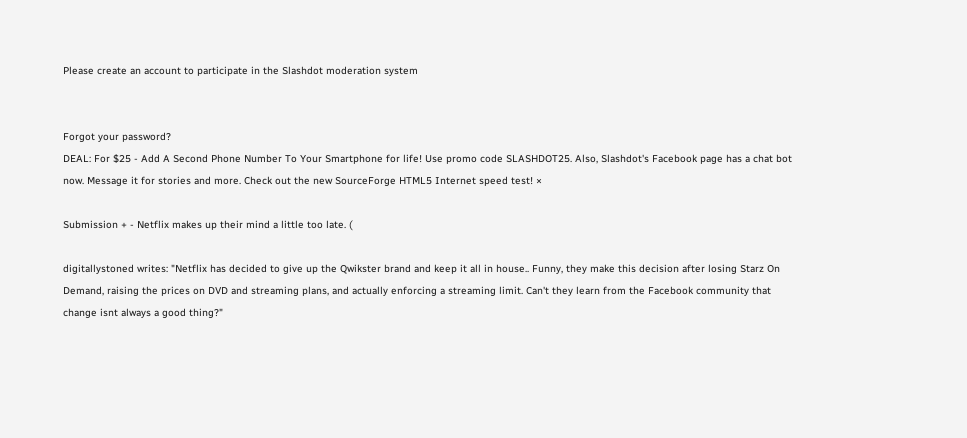Please create an account to participate in the Slashdot moderation system


Forgot your password?
DEAL: For $25 - Add A Second Phone Number To Your Smartphone for life! Use promo code SLASHDOT25. Also, Slashdot's Facebook page has a chat bot now. Message it for stories and more. Check out the new SourceForge HTML5 Internet speed test! ×

Submission + - Netflix makes up their mind a little too late. (

digitallystoned writes: "Netflix has decided to give up the Qwikster brand and keep it all in house.. Funny, they make this decision after losing Starz On Demand, raising the prices on DVD and streaming plans, and actually enforcing a streaming limit. Can't they learn from the Facebook community that change isnt always a good thing?"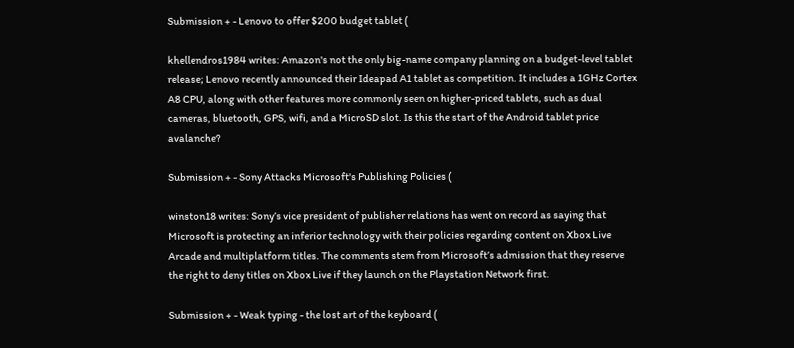Submission + - Lenovo to offer $200 budget tablet (

khellendros1984 writes: Amazon's not the only big-name company planning on a budget-level tablet release; Lenovo recently announced their Ideapad A1 tablet as competition. It includes a 1GHz Cortex A8 CPU, along with other features more commonly seen on higher-priced tablets, such as dual cameras, bluetooth, GPS, wifi, and a MicroSD slot. Is this the start of the Android tablet price avalanche?

Submission + - Sony Attacks Microsoft's Publishing Policies (

winston18 writes: Sony’s vice president of publisher relations has went on record as saying that Microsoft is protecting an inferior technology with their policies regarding content on Xbox Live Arcade and multiplatform titles. The comments stem from Microsoft’s admission that they reserve the right to deny titles on Xbox Live if they launch on the Playstation Network first.

Submission + - Weak typing - the lost art of the keyboard (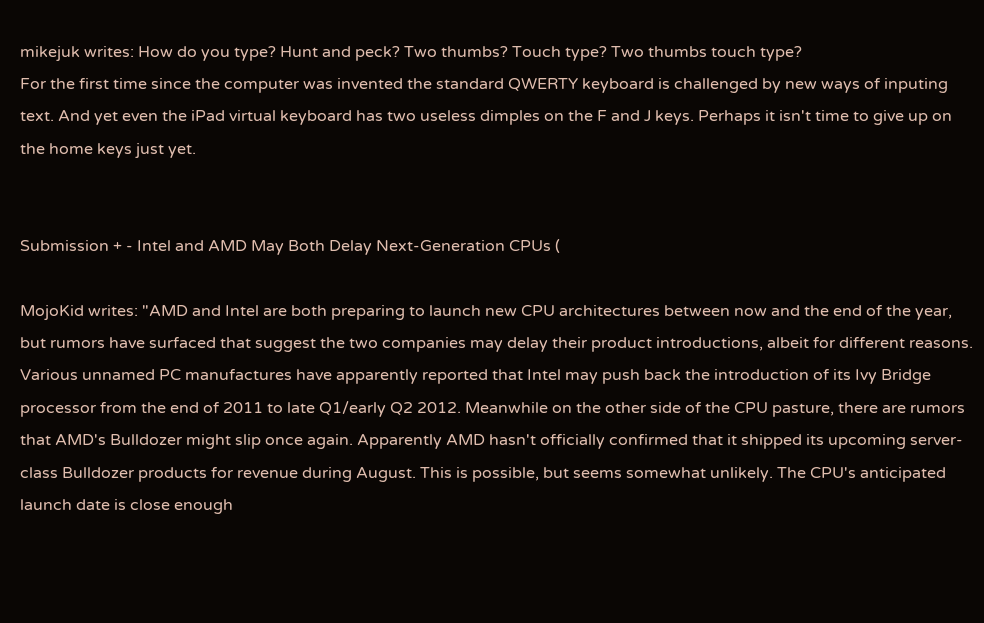mikejuk writes: How do you type? Hunt and peck? Two thumbs? Touch type? Two thumbs touch type?
For the first time since the computer was invented the standard QWERTY keyboard is challenged by new ways of inputing text. And yet even the iPad virtual keyboard has two useless dimples on the F and J keys. Perhaps it isn't time to give up on the home keys just yet.


Submission + - Intel and AMD May Both Delay Next-Generation CPUs (

MojoKid writes: "AMD and Intel are both preparing to launch new CPU architectures between now and the end of the year, but rumors have surfaced that suggest the two companies may delay their product introductions, albeit for different reasons. Various unnamed PC manufactures have apparently reported that Intel may push back the introduction of its Ivy Bridge processor from the end of 2011 to late Q1/early Q2 2012. Meanwhile on the other side of the CPU pasture, there are rumors that AMD's Bulldozer might slip once again. Apparently AMD hasn't officially confirmed that it shipped its upcoming server-class Bulldozer products for revenue during August. This is possible, but seems somewhat unlikely. The CPU's anticipated launch date is close enough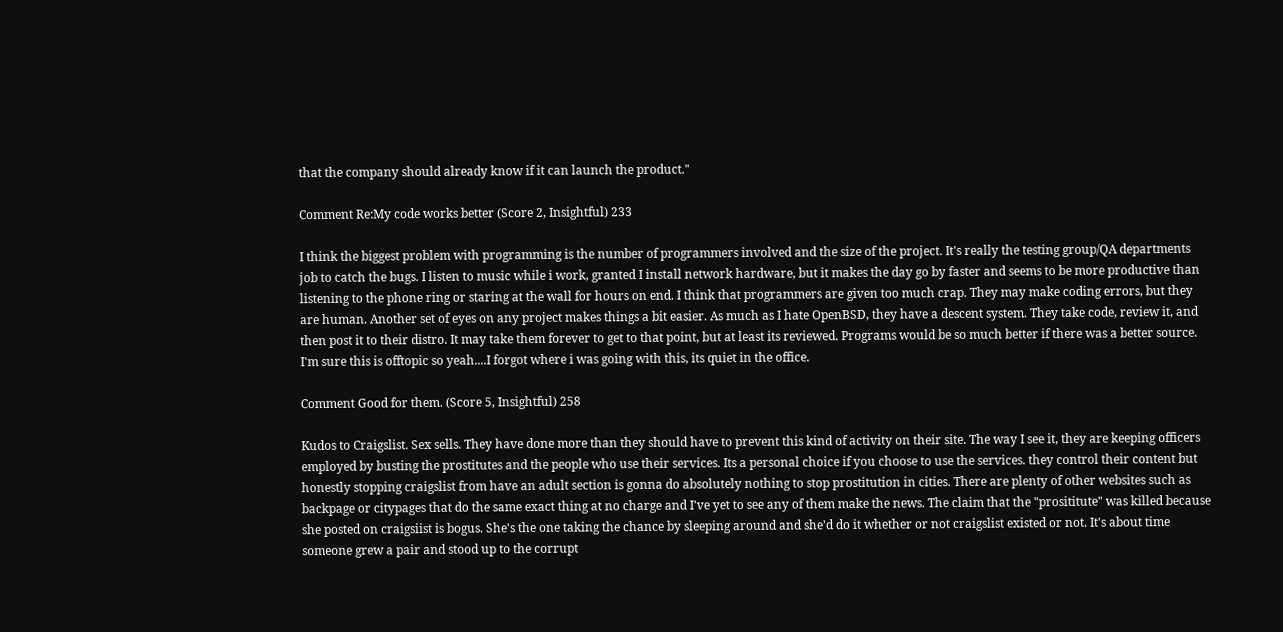that the company should already know if it can launch the product."

Comment Re:My code works better (Score 2, Insightful) 233

I think the biggest problem with programming is the number of programmers involved and the size of the project. It's really the testing group/QA departments job to catch the bugs. I listen to music while i work, granted I install network hardware, but it makes the day go by faster and seems to be more productive than listening to the phone ring or staring at the wall for hours on end. I think that programmers are given too much crap. They may make coding errors, but they are human. Another set of eyes on any project makes things a bit easier. As much as I hate OpenBSD, they have a descent system. They take code, review it, and then post it to their distro. It may take them forever to get to that point, but at least its reviewed. Programs would be so much better if there was a better source. I'm sure this is offtopic so yeah....I forgot where i was going with this, its quiet in the office.

Comment Good for them. (Score 5, Insightful) 258

Kudos to Craigslist. Sex sells. They have done more than they should have to prevent this kind of activity on their site. The way I see it, they are keeping officers employed by busting the prostitutes and the people who use their services. Its a personal choice if you choose to use the services. they control their content but honestly stopping craigslist from have an adult section is gonna do absolutely nothing to stop prostitution in cities. There are plenty of other websites such as backpage or citypages that do the same exact thing at no charge and I've yet to see any of them make the news. The claim that the "prosititute" was killed because she posted on craigsiist is bogus. She's the one taking the chance by sleeping around and she'd do it whether or not craigslist existed or not. It's about time someone grew a pair and stood up to the corrupt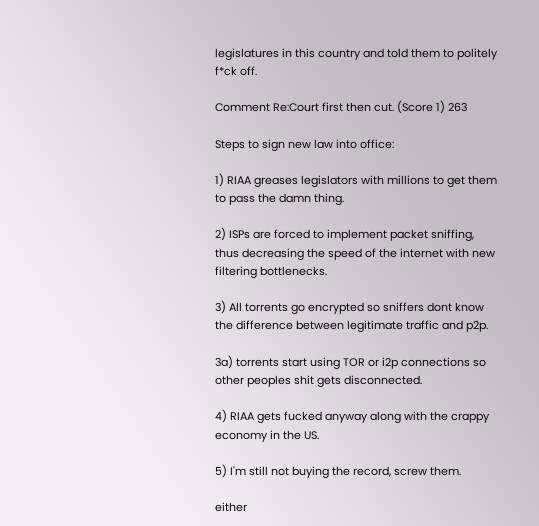legislatures in this country and told them to politely f*ck off.

Comment Re:Court first then cut. (Score 1) 263

Steps to sign new law into office:

1) RIAA greases legislators with millions to get them to pass the damn thing.

2) ISPs are forced to implement packet sniffing, thus decreasing the speed of the internet with new filtering bottlenecks.

3) All torrents go encrypted so sniffers dont know the difference between legitimate traffic and p2p.

3a) torrents start using TOR or i2p connections so other peoples shit gets disconnected.

4) RIAA gets fucked anyway along with the crappy economy in the US.

5) I'm still not buying the record, screw them.

either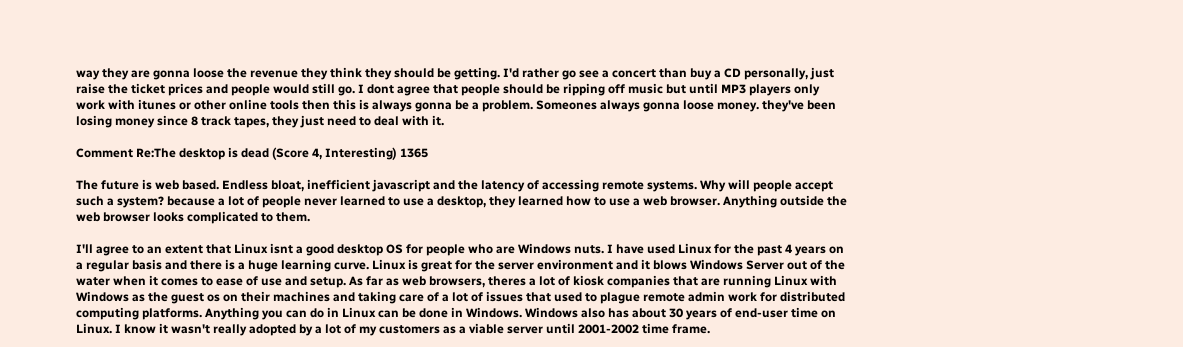way they are gonna loose the revenue they think they should be getting. I'd rather go see a concert than buy a CD personally, just raise the ticket prices and people would still go. I dont agree that people should be ripping off music but until MP3 players only work with itunes or other online tools then this is always gonna be a problem. Someones always gonna loose money. they've been losing money since 8 track tapes, they just need to deal with it.

Comment Re:The desktop is dead (Score 4, Interesting) 1365

The future is web based. Endless bloat, inefficient javascript and the latency of accessing remote systems. Why will people accept such a system? because a lot of people never learned to use a desktop, they learned how to use a web browser. Anything outside the web browser looks complicated to them.

I'll agree to an extent that Linux isnt a good desktop OS for people who are Windows nuts. I have used Linux for the past 4 years on a regular basis and there is a huge learning curve. Linux is great for the server environment and it blows Windows Server out of the water when it comes to ease of use and setup. As far as web browsers, theres a lot of kiosk companies that are running Linux with Windows as the guest os on their machines and taking care of a lot of issues that used to plague remote admin work for distributed computing platforms. Anything you can do in Linux can be done in Windows. Windows also has about 30 years of end-user time on Linux. I know it wasn't really adopted by a lot of my customers as a viable server until 2001-2002 time frame.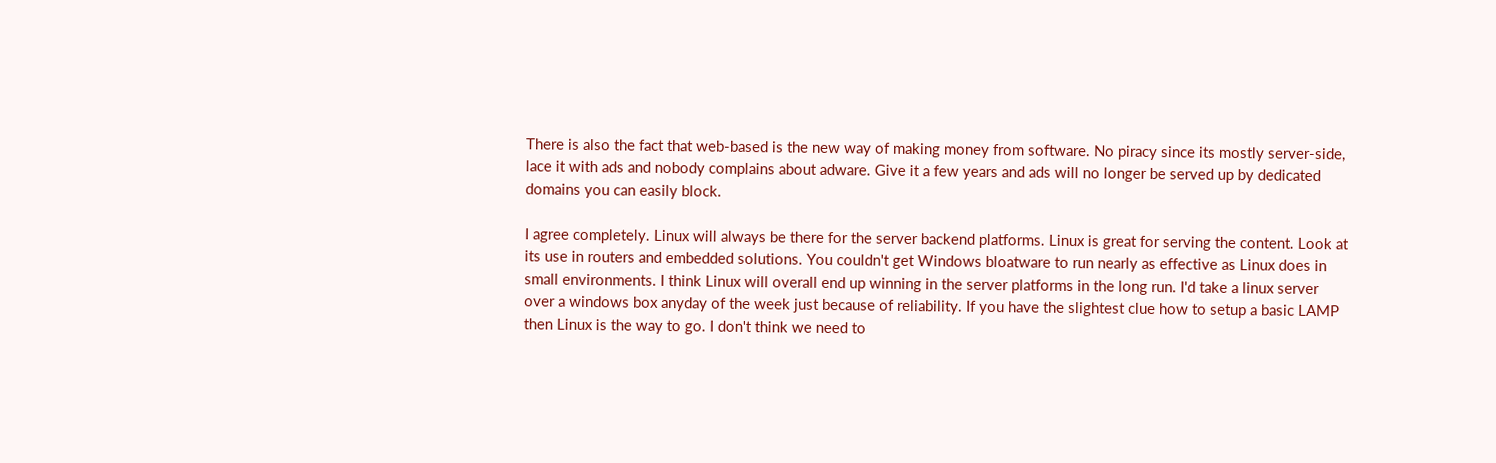There is also the fact that web-based is the new way of making money from software. No piracy since its mostly server-side, lace it with ads and nobody complains about adware. Give it a few years and ads will no longer be served up by dedicated domains you can easily block.

I agree completely. Linux will always be there for the server backend platforms. Linux is great for serving the content. Look at its use in routers and embedded solutions. You couldn't get Windows bloatware to run nearly as effective as Linux does in small environments. I think Linux will overall end up winning in the server platforms in the long run. I'd take a linux server over a windows box anyday of the week just because of reliability. If you have the slightest clue how to setup a basic LAMP then Linux is the way to go. I don't think we need to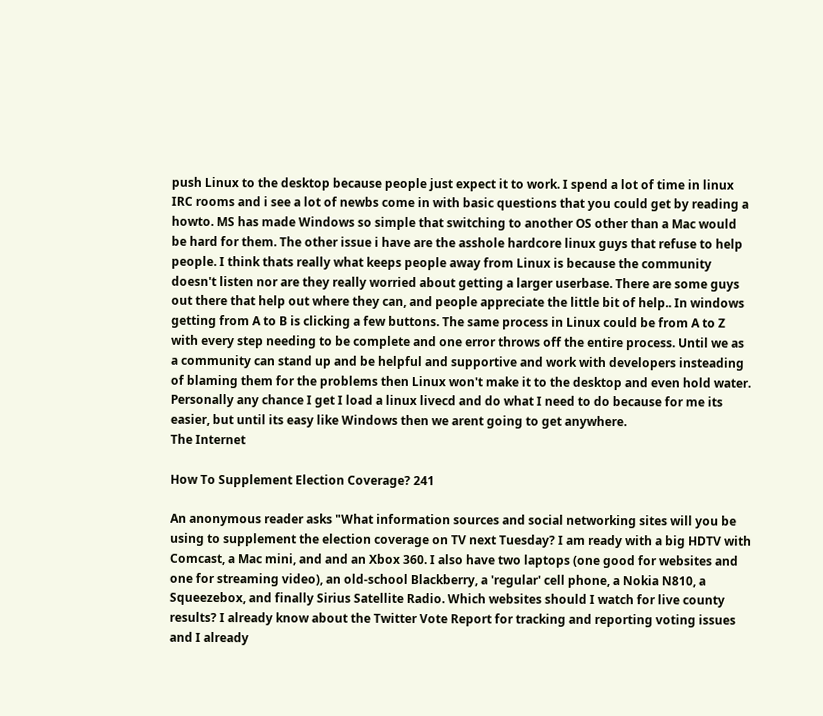push Linux to the desktop because people just expect it to work. I spend a lot of time in linux IRC rooms and i see a lot of newbs come in with basic questions that you could get by reading a howto. MS has made Windows so simple that switching to another OS other than a Mac would be hard for them. The other issue i have are the asshole hardcore linux guys that refuse to help people. I think thats really what keeps people away from Linux is because the community doesn't listen nor are they really worried about getting a larger userbase. There are some guys out there that help out where they can, and people appreciate the little bit of help.. In windows getting from A to B is clicking a few buttons. The same process in Linux could be from A to Z with every step needing to be complete and one error throws off the entire process. Until we as a community can stand up and be helpful and supportive and work with developers insteading of blaming them for the problems then Linux won't make it to the desktop and even hold water. Personally any chance I get I load a linux livecd and do what I need to do because for me its easier, but until its easy like Windows then we arent going to get anywhere.
The Internet

How To Supplement Election Coverage? 241

An anonymous reader asks "What information sources and social networking sites will you be using to supplement the election coverage on TV next Tuesday? I am ready with a big HDTV with Comcast, a Mac mini, and and an Xbox 360. I also have two laptops (one good for websites and one for streaming video), an old-school Blackberry, a 'regular' cell phone, a Nokia N810, a Squeezebox, and finally Sirius Satellite Radio. Which websites should I watch for live county results? I already know about the Twitter Vote Report for tracking and reporting voting issues and I already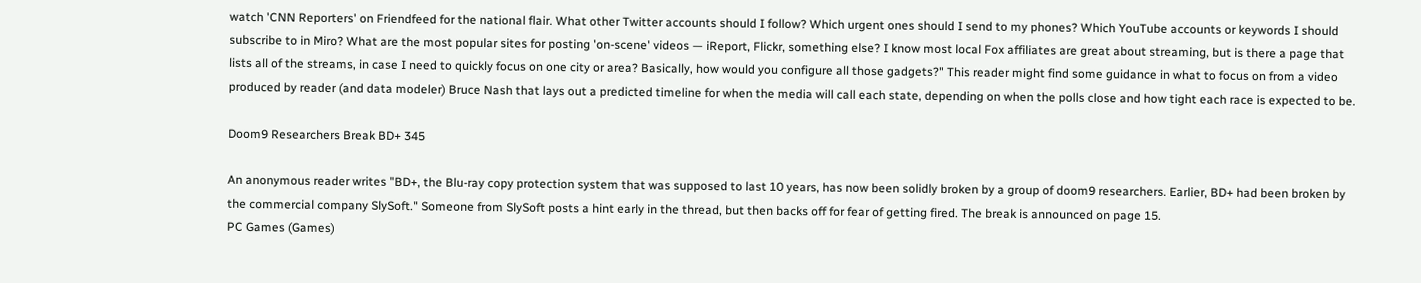watch 'CNN Reporters' on Friendfeed for the national flair. What other Twitter accounts should I follow? Which urgent ones should I send to my phones? Which YouTube accounts or keywords I should subscribe to in Miro? What are the most popular sites for posting 'on-scene' videos — iReport, Flickr, something else? I know most local Fox affiliates are great about streaming, but is there a page that lists all of the streams, in case I need to quickly focus on one city or area? Basically, how would you configure all those gadgets?" This reader might find some guidance in what to focus on from a video produced by reader (and data modeler) Bruce Nash that lays out a predicted timeline for when the media will call each state, depending on when the polls close and how tight each race is expected to be.

Doom9 Researchers Break BD+ 345

An anonymous reader writes "BD+, the Blu-ray copy protection system that was supposed to last 10 years, has now been solidly broken by a group of doom9 researchers. Earlier, BD+ had been broken by the commercial company SlySoft." Someone from SlySoft posts a hint early in the thread, but then backs off for fear of getting fired. The break is announced on page 15.
PC Games (Games)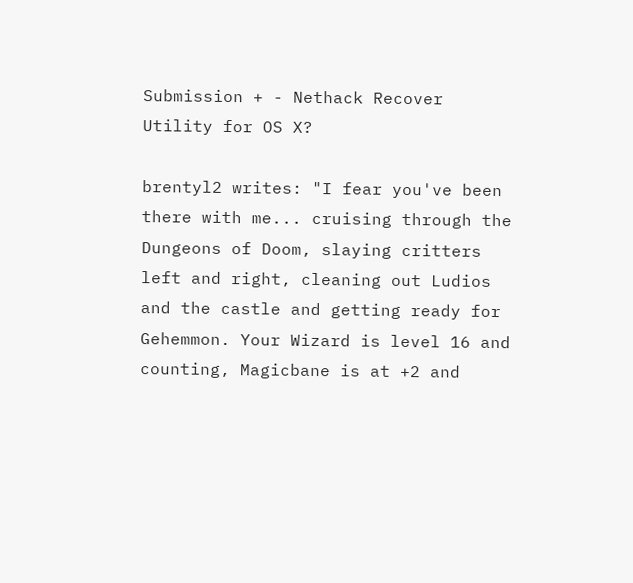Submission + - Nethack Recover Utility for OS X?

brentyl2 writes: "I fear you've been there with me... cruising through the Dungeons of Doom, slaying critters left and right, cleaning out Ludios and the castle and getting ready for Gehemmon. Your Wizard is level 16 and counting, Magicbane is at +2 and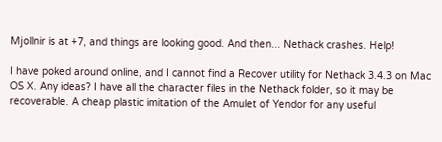Mjollnir is at +7, and things are looking good. And then... Nethack crashes. Help!

I have poked around online, and I cannot find a Recover utility for Nethack 3.4.3 on Mac OS X. Any ideas? I have all the character files in the Nethack folder, so it may be recoverable. A cheap plastic imitation of the Amulet of Yendor for any useful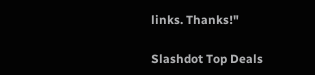links. Thanks!"

Slashdot Top Deals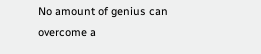No amount of genius can overcome a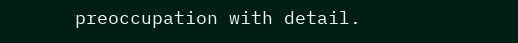preoccupation with detail.